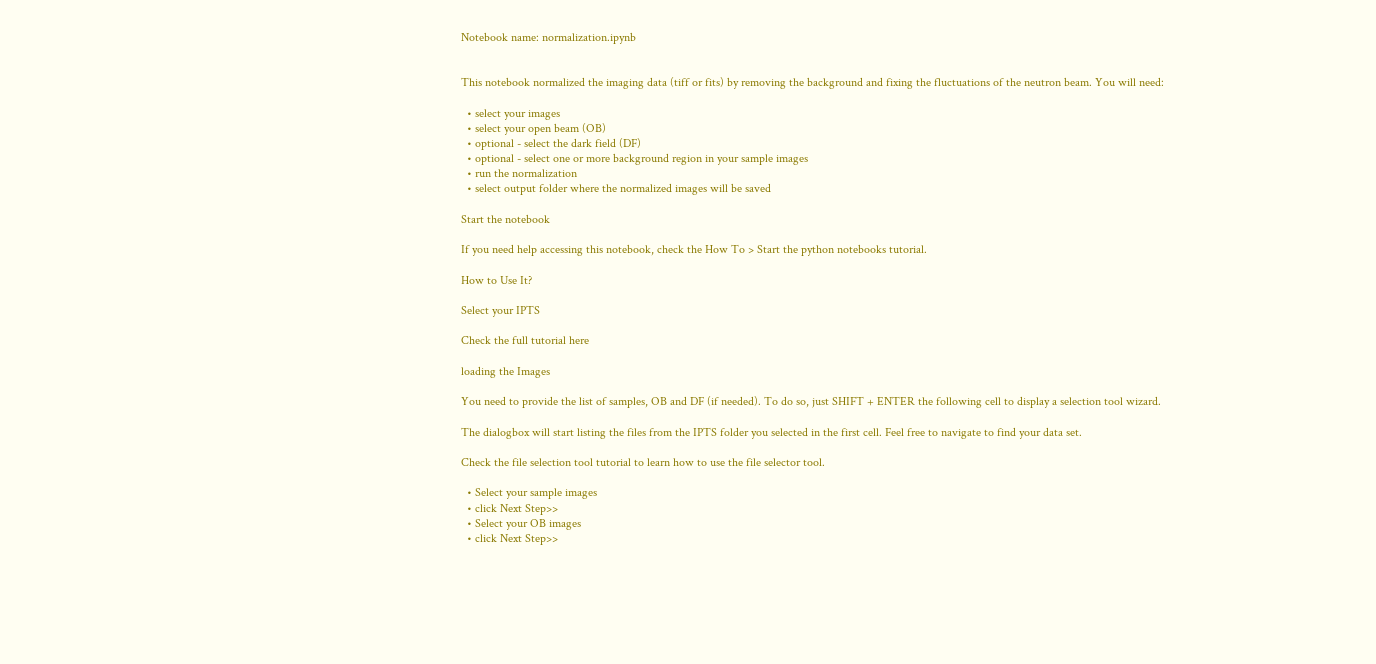Notebook name: normalization.ipynb


This notebook normalized the imaging data (tiff or fits) by removing the background and fixing the fluctuations of the neutron beam. You will need:

  • select your images
  • select your open beam (OB)
  • optional - select the dark field (DF)
  • optional - select one or more background region in your sample images
  • run the normalization
  • select output folder where the normalized images will be saved

Start the notebook

If you need help accessing this notebook, check the How To > Start the python notebooks tutorial.

How to Use It?

Select your IPTS

Check the full tutorial here

loading the Images

You need to provide the list of samples, OB and DF (if needed). To do so, just SHIFT + ENTER the following cell to display a selection tool wizard.

The dialogbox will start listing the files from the IPTS folder you selected in the first cell. Feel free to navigate to find your data set.

Check the file selection tool tutorial to learn how to use the file selector tool.

  • Select your sample images
  • click Next Step>>
  • Select your OB images
  • click Next Step>>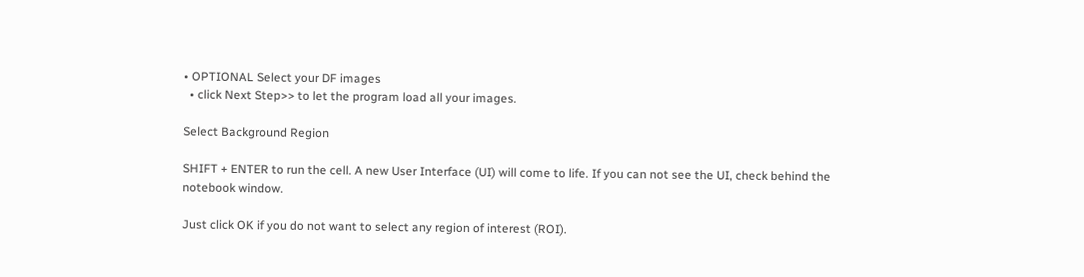• OPTIONAL Select your DF images
  • click Next Step>> to let the program load all your images.

Select Background Region

SHIFT + ENTER to run the cell. A new User Interface (UI) will come to life. If you can not see the UI, check behind the notebook window.

Just click OK if you do not want to select any region of interest (ROI).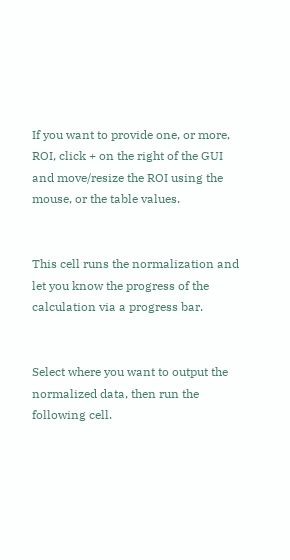If you want to provide one, or more, ROI, click + on the right of the GUI and move/resize the ROI using the mouse, or the table values.


This cell runs the normalization and let you know the progress of the calculation via a progress bar.


Select where you want to output the normalized data, then run the following cell.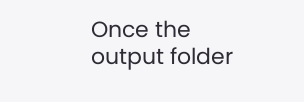Once the output folder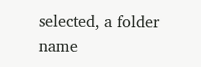selected, a folder name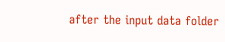after the input data folder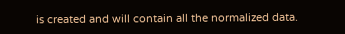is created and will contain all the normalized data.